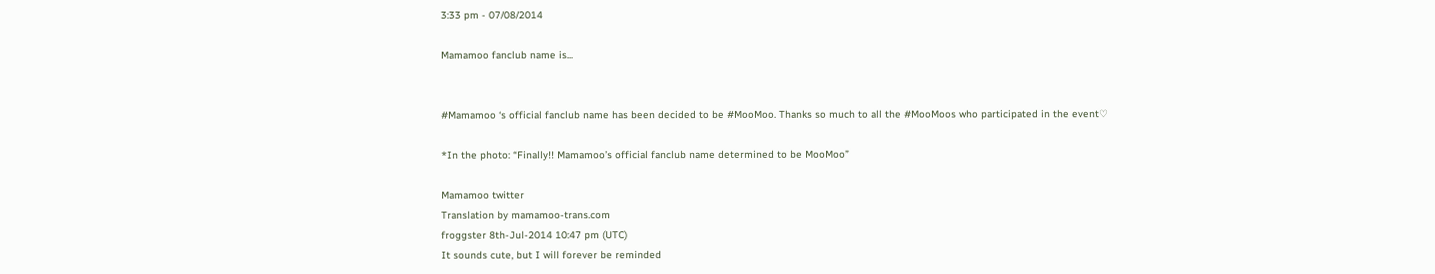3:33 pm - 07/08/2014

Mamamoo fanclub name is...


#Mamamoo ‘s official fanclub name has been decided to be #MooMoo. Thanks so much to all the #MooMoos who participated in the event♡

*In the photo: “Finally!! Mamamoo’s official fanclub name determined to be MooMoo”

Mamamoo twitter
Translation by mamamoo-trans.com
froggster 8th-Jul-2014 10:47 pm (UTC)
It sounds cute, but I will forever be reminded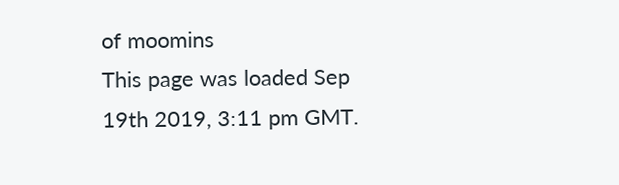of moomins
This page was loaded Sep 19th 2019, 3:11 pm GMT.